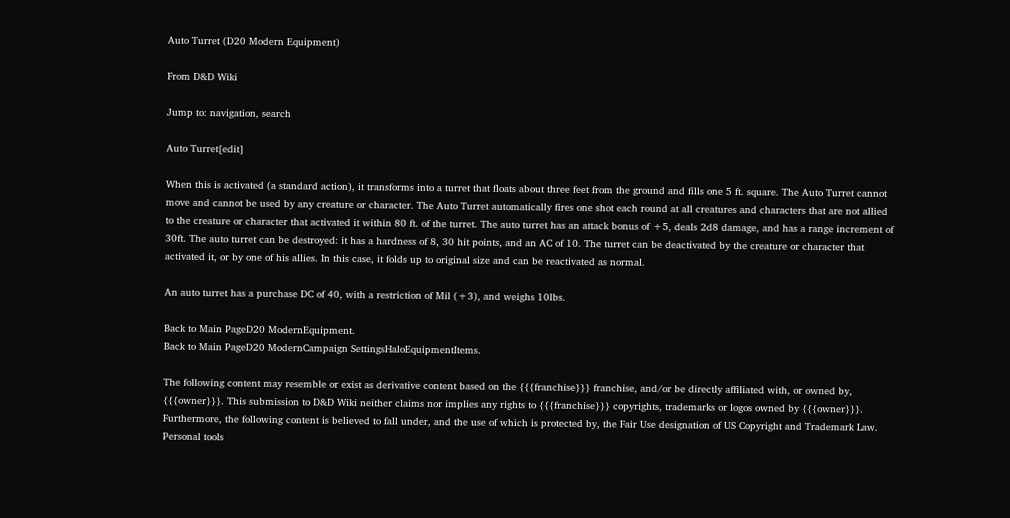Auto Turret (D20 Modern Equipment)

From D&D Wiki

Jump to: navigation, search

Auto Turret[edit]

When this is activated (a standard action), it transforms into a turret that floats about three feet from the ground and fills one 5 ft. square. The Auto Turret cannot move and cannot be used by any creature or character. The Auto Turret automatically fires one shot each round at all creatures and characters that are not allied to the creature or character that activated it within 80 ft. of the turret. The auto turret has an attack bonus of +5, deals 2d8 damage, and has a range increment of 30ft. The auto turret can be destroyed: it has a hardness of 8, 30 hit points, and an AC of 10. The turret can be deactivated by the creature or character that activated it, or by one of his allies. In this case, it folds up to original size and can be reactivated as normal.

An auto turret has a purchase DC of 40, with a restriction of Mil (+3), and weighs 10lbs.

Back to Main PageD20 ModernEquipment.
Back to Main PageD20 ModernCampaign SettingsHaloEquipmentItems.

The following content may resemble or exist as derivative content based on the {{{franchise}}} franchise, and/or be directly affiliated with, or owned by, {{{owner}}}. This submission to D&D Wiki neither claims nor implies any rights to {{{franchise}}} copyrights, trademarks or logos owned by {{{owner}}}. Furthermore, the following content is believed to fall under, and the use of which is protected by, the Fair Use designation of US Copyright and Trademark Law.
Personal tools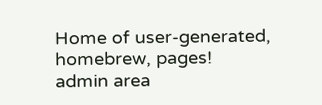Home of user-generated,
homebrew, pages!
admin area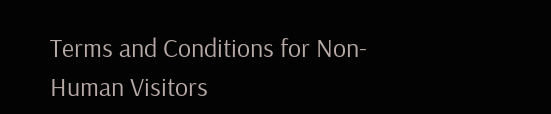Terms and Conditions for Non-Human Visitors